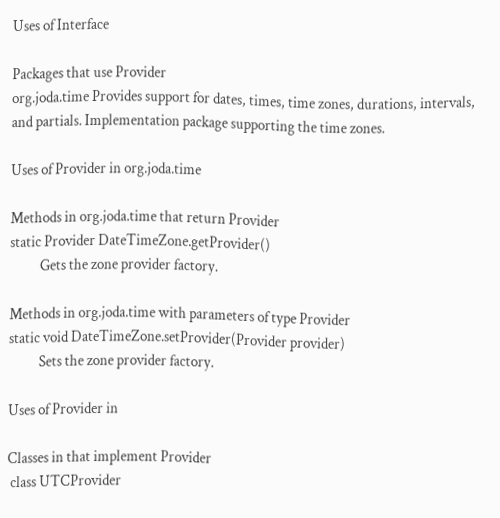Uses of Interface

Packages that use Provider
org.joda.time Provides support for dates, times, time zones, durations, intervals, and partials. Implementation package supporting the time zones.

Uses of Provider in org.joda.time

Methods in org.joda.time that return Provider
static Provider DateTimeZone.getProvider()
          Gets the zone provider factory.

Methods in org.joda.time with parameters of type Provider
static void DateTimeZone.setProvider(Provider provider)
          Sets the zone provider factory.

Uses of Provider in

Classes in that implement Provider
 class UTCProvider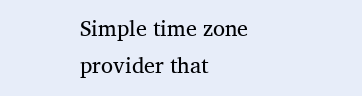Simple time zone provider that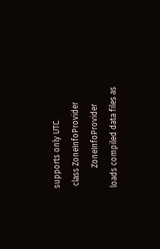supports only UTC.
 class ZoneInfoProvider
          ZoneInfoProvider loads compiled data files as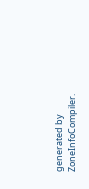generated by ZoneInfoCompiler.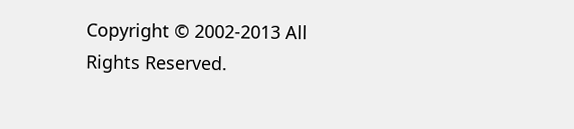Copyright © 2002-2013 All Rights Reserved.